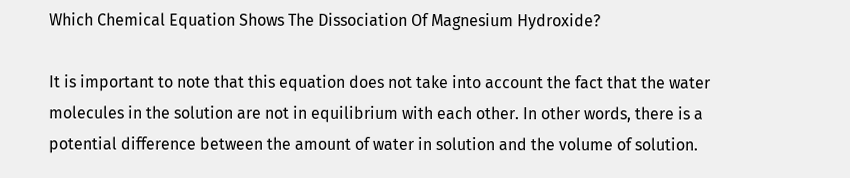Which Chemical Equation Shows The Dissociation Of Magnesium Hydroxide?

It is important to note that this equation does not take into account the fact that the water molecules in the solution are not in equilibrium with each other. In other words, there is a potential difference between the amount of water in solution and the volume of solution.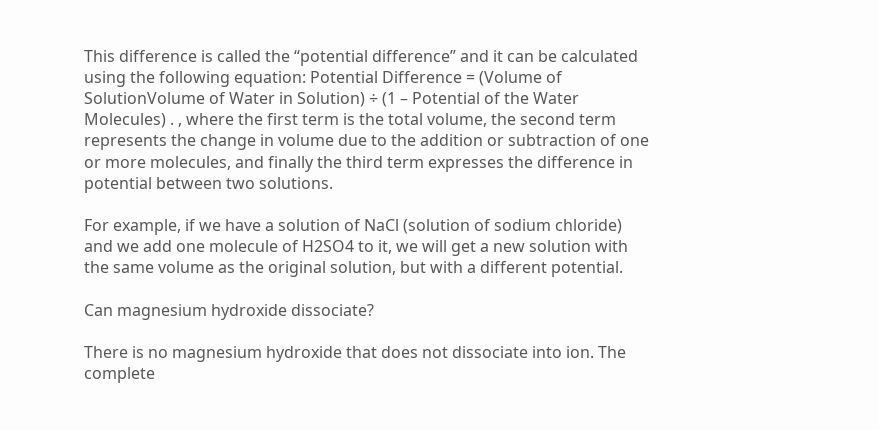This difference is called the “potential difference” and it can be calculated using the following equation: Potential Difference = (Volume of SolutionVolume of Water in Solution) ÷ (1 – Potential of the Water Molecules) . , where the first term is the total volume, the second term represents the change in volume due to the addition or subtraction of one or more molecules, and finally the third term expresses the difference in potential between two solutions.

For example, if we have a solution of NaCl (solution of sodium chloride) and we add one molecule of H2SO4 to it, we will get a new solution with the same volume as the original solution, but with a different potential.

Can magnesium hydroxide dissociate?

There is no magnesium hydroxide that does not dissociate into ion. The complete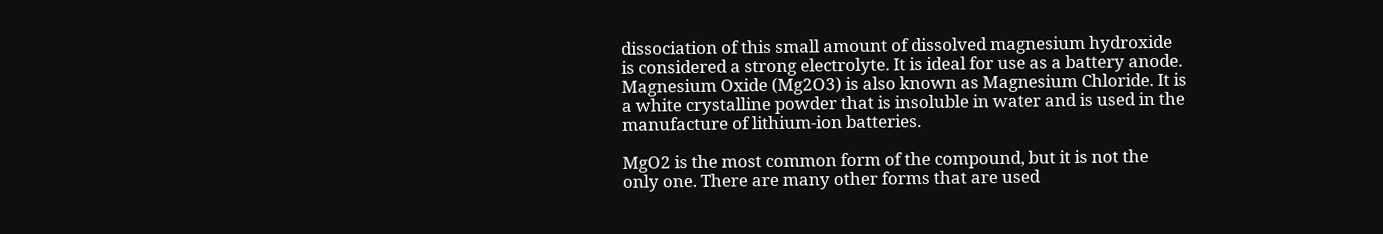dissociation of this small amount of dissolved magnesium hydroxide is considered a strong electrolyte. It is ideal for use as a battery anode. Magnesium Oxide (Mg2O3) is also known as Magnesium Chloride. It is a white crystalline powder that is insoluble in water and is used in the manufacture of lithium-ion batteries.

MgO2 is the most common form of the compound, but it is not the only one. There are many other forms that are used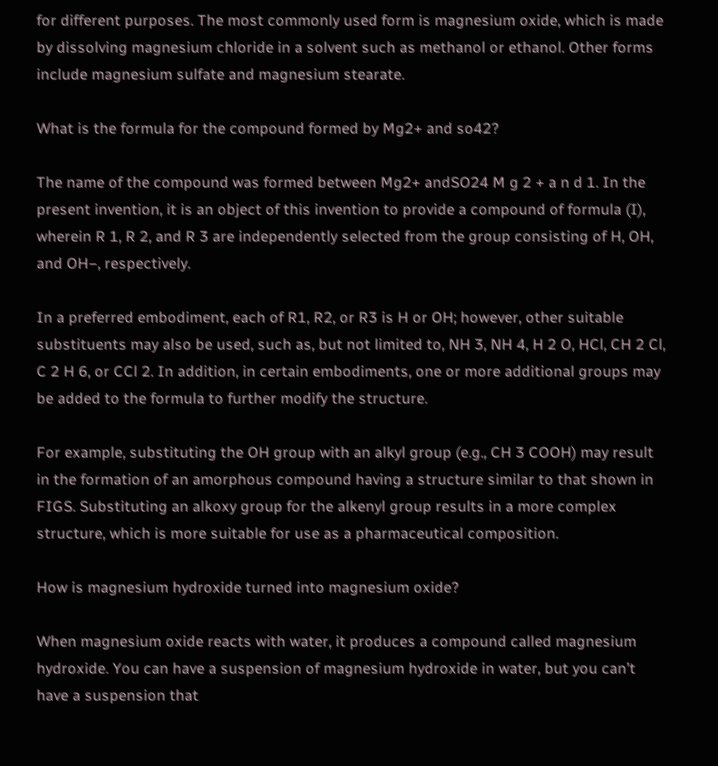for different purposes. The most commonly used form is magnesium oxide, which is made by dissolving magnesium chloride in a solvent such as methanol or ethanol. Other forms include magnesium sulfate and magnesium stearate.

What is the formula for the compound formed by Mg2+ and so42?

The name of the compound was formed between Mg2+ andSO24 M g 2 + a n d 1. In the present invention, it is an object of this invention to provide a compound of formula (I), wherein R 1, R 2, and R 3 are independently selected from the group consisting of H, OH, and OH−, respectively.

In a preferred embodiment, each of R1, R2, or R3 is H or OH; however, other suitable substituents may also be used, such as, but not limited to, NH 3, NH 4, H 2 O, HCl, CH 2 Cl, C 2 H 6, or CCl 2. In addition, in certain embodiments, one or more additional groups may be added to the formula to further modify the structure.

For example, substituting the OH group with an alkyl group (e.g., CH 3 COOH) may result in the formation of an amorphous compound having a structure similar to that shown in FIGS. Substituting an alkoxy group for the alkenyl group results in a more complex structure, which is more suitable for use as a pharmaceutical composition.

How is magnesium hydroxide turned into magnesium oxide?

When magnesium oxide reacts with water, it produces a compound called magnesium hydroxide. You can have a suspension of magnesium hydroxide in water, but you can’t have a suspension that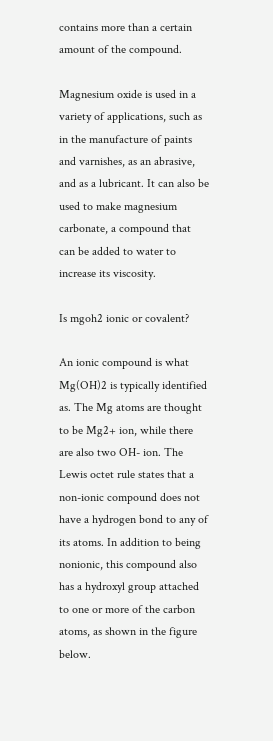contains more than a certain amount of the compound.

Magnesium oxide is used in a variety of applications, such as in the manufacture of paints and varnishes, as an abrasive, and as a lubricant. It can also be used to make magnesium carbonate, a compound that can be added to water to increase its viscosity.

Is mgoh2 ionic or covalent?

An ionic compound is what Mg(OH)2 is typically identified as. The Mg atoms are thought to be Mg2+ ion, while there are also two OH- ion. The Lewis octet rule states that a non-ionic compound does not have a hydrogen bond to any of its atoms. In addition to being nonionic, this compound also has a hydroxyl group attached to one or more of the carbon atoms, as shown in the figure below.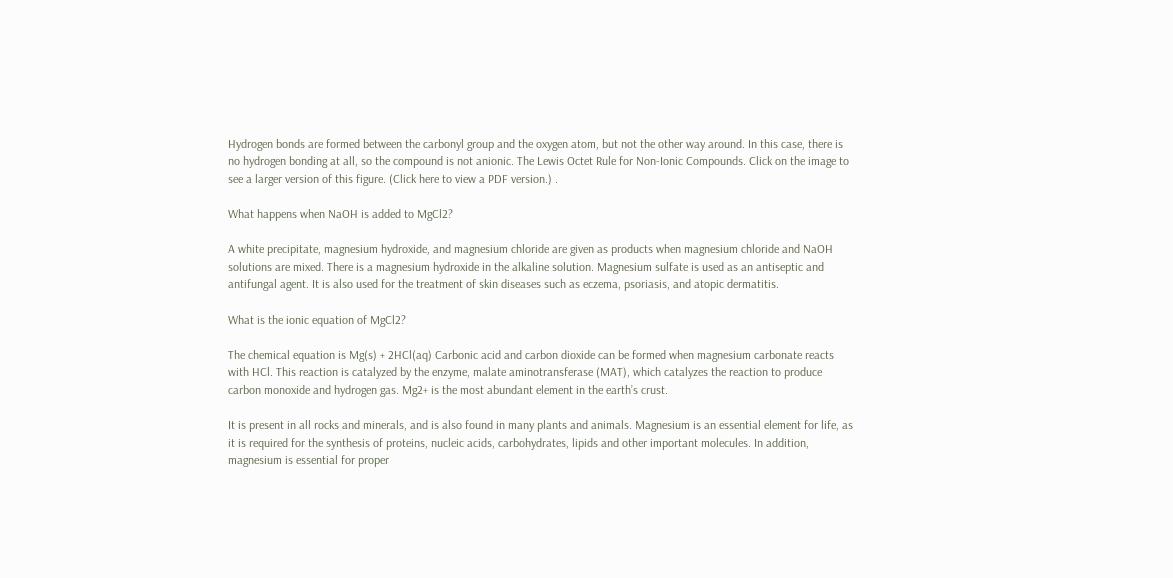Hydrogen bonds are formed between the carbonyl group and the oxygen atom, but not the other way around. In this case, there is no hydrogen bonding at all, so the compound is not anionic. The Lewis Octet Rule for Non-Ionic Compounds. Click on the image to see a larger version of this figure. (Click here to view a PDF version.) .

What happens when NaOH is added to MgCl2?

A white precipitate, magnesium hydroxide, and magnesium chloride are given as products when magnesium chloride and NaOH solutions are mixed. There is a magnesium hydroxide in the alkaline solution. Magnesium sulfate is used as an antiseptic and antifungal agent. It is also used for the treatment of skin diseases such as eczema, psoriasis, and atopic dermatitis.

What is the ionic equation of MgCl2?

The chemical equation is Mg(s) + 2HCl(aq) Carbonic acid and carbon dioxide can be formed when magnesium carbonate reacts with HCl. This reaction is catalyzed by the enzyme, malate aminotransferase (MAT), which catalyzes the reaction to produce carbon monoxide and hydrogen gas. Mg2+ is the most abundant element in the earth’s crust.

It is present in all rocks and minerals, and is also found in many plants and animals. Magnesium is an essential element for life, as it is required for the synthesis of proteins, nucleic acids, carbohydrates, lipids and other important molecules. In addition, magnesium is essential for proper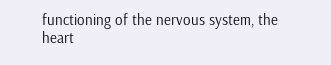functioning of the nervous system, the heart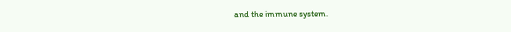and the immune system.